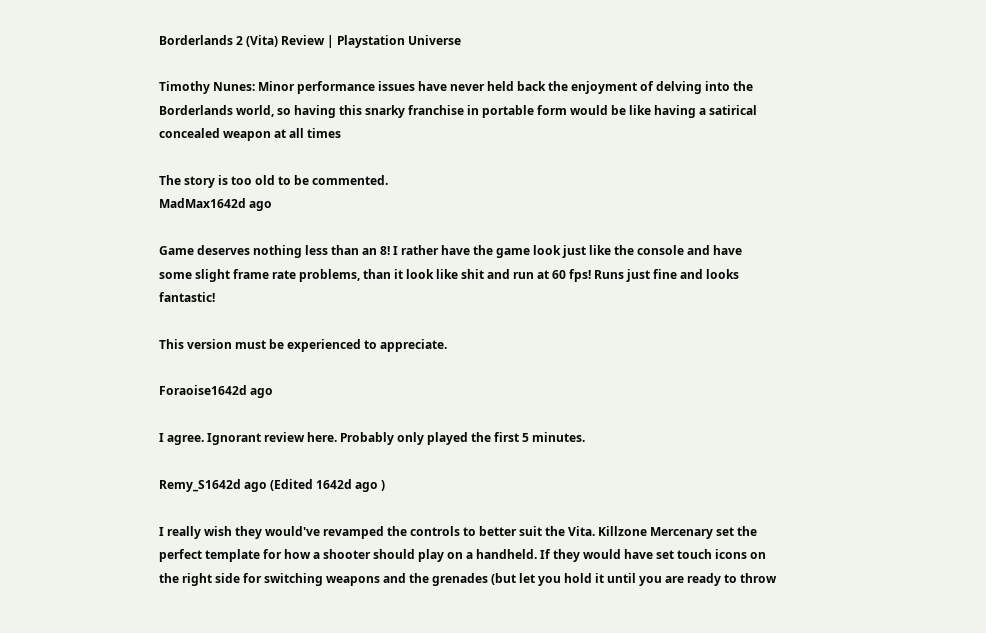Borderlands 2 (Vita) Review | Playstation Universe

Timothy Nunes: Minor performance issues have never held back the enjoyment of delving into the Borderlands world, so having this snarky franchise in portable form would be like having a satirical concealed weapon at all times

The story is too old to be commented.
MadMax1642d ago

Game deserves nothing less than an 8! I rather have the game look just like the console and have some slight frame rate problems, than it look like shit and run at 60 fps! Runs just fine and looks fantastic!

This version must be experienced to appreciate.

Foraoise1642d ago

I agree. Ignorant review here. Probably only played the first 5 minutes.

Remy_S1642d ago (Edited 1642d ago )

I really wish they would've revamped the controls to better suit the Vita. Killzone Mercenary set the perfect template for how a shooter should play on a handheld. If they would have set touch icons on the right side for switching weapons and the grenades (but let you hold it until you are ready to throw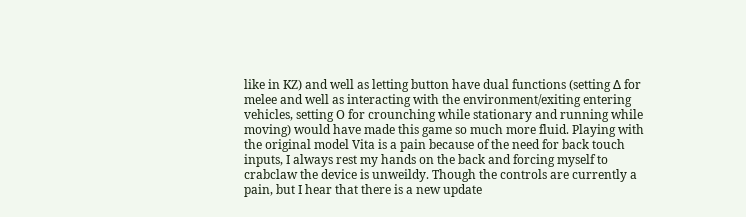like in KZ) and well as letting button have dual functions (setting ∆ for melee and well as interacting with the environment/exiting entering vehicles, setting O for crounching while stationary and running while moving) would have made this game so much more fluid. Playing with the original model Vita is a pain because of the need for back touch inputs, I always rest my hands on the back and forcing myself to crabclaw the device is unweildy. Though the controls are currently a pain, but I hear that there is a new update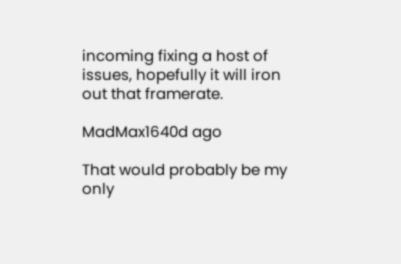incoming fixing a host of issues, hopefully it will iron out that framerate.

MadMax1640d ago

That would probably be my only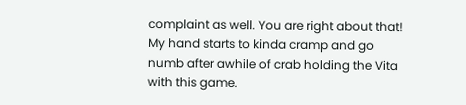complaint as well. You are right about that! My hand starts to kinda cramp and go numb after awhile of crab holding the Vita with this game.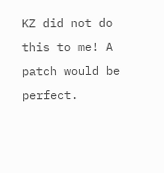KZ did not do this to me! A patch would be perfect.